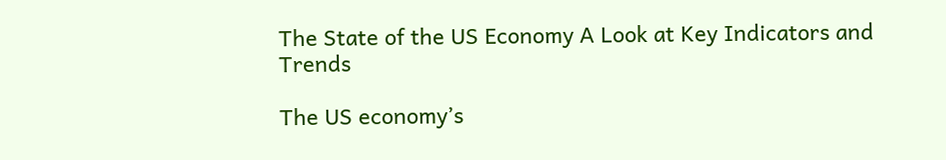The State of the US Economy A Look at Key Indicators and Trends

The US economy’s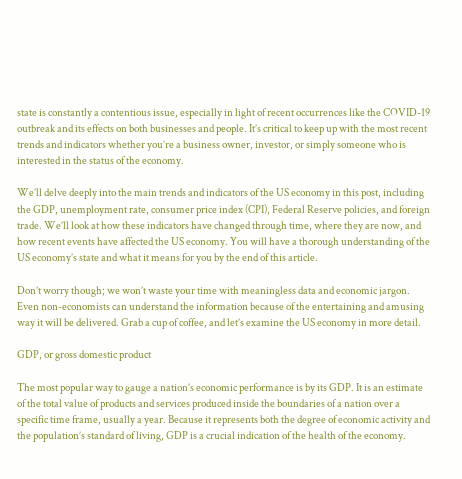state is constantly a contentious issue, especially in light of recent occurrences like the COVID-19 outbreak and its effects on both businesses and people. It’s critical to keep up with the most recent trends and indicators whether you’re a business owner, investor, or simply someone who is interested in the status of the economy.

We’ll delve deeply into the main trends and indicators of the US economy in this post, including the GDP, unemployment rate, consumer price index (CPI), Federal Reserve policies, and foreign trade. We’ll look at how these indicators have changed through time, where they are now, and how recent events have affected the US economy. You will have a thorough understanding of the US economy’s state and what it means for you by the end of this article.

Don’t worry though; we won’t waste your time with meaningless data and economic jargon. Even non-economists can understand the information because of the entertaining and amusing way it will be delivered. Grab a cup of coffee, and let’s examine the US economy in more detail.

GDP, or gross domestic product

The most popular way to gauge a nation’s economic performance is by its GDP. It is an estimate of the total value of products and services produced inside the boundaries of a nation over a specific time frame, usually a year. Because it represents both the degree of economic activity and the population’s standard of living, GDP is a crucial indication of the health of the economy.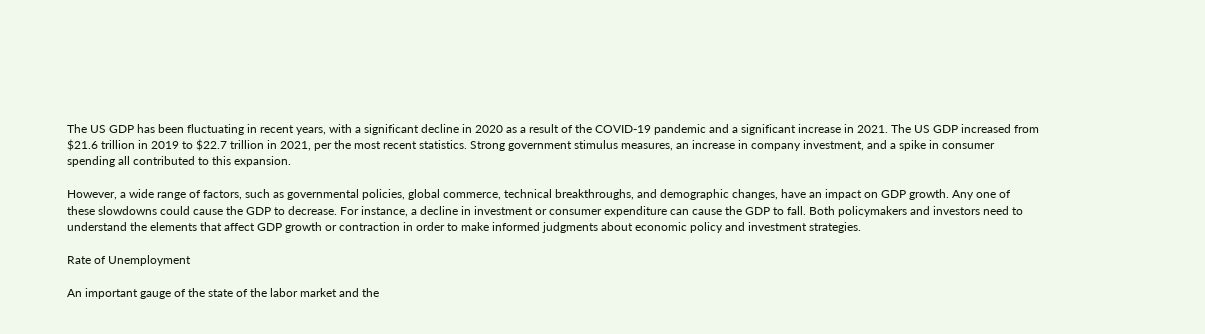The US GDP has been fluctuating in recent years, with a significant decline in 2020 as a result of the COVID-19 pandemic and a significant increase in 2021. The US GDP increased from $21.6 trillion in 2019 to $22.7 trillion in 2021, per the most recent statistics. Strong government stimulus measures, an increase in company investment, and a spike in consumer spending all contributed to this expansion.

However, a wide range of factors, such as governmental policies, global commerce, technical breakthroughs, and demographic changes, have an impact on GDP growth. Any one of these slowdowns could cause the GDP to decrease. For instance, a decline in investment or consumer expenditure can cause the GDP to fall. Both policymakers and investors need to understand the elements that affect GDP growth or contraction in order to make informed judgments about economic policy and investment strategies.

Rate of Unemployment

An important gauge of the state of the labor market and the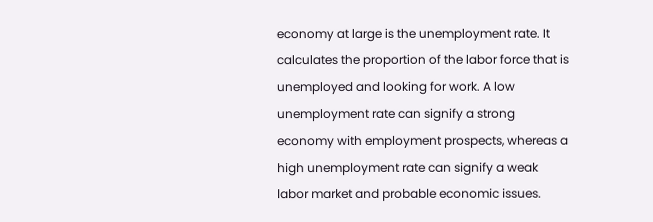economy at large is the unemployment rate. It calculates the proportion of the labor force that is unemployed and looking for work. A low unemployment rate can signify a strong economy with employment prospects, whereas a high unemployment rate can signify a weak labor market and probable economic issues.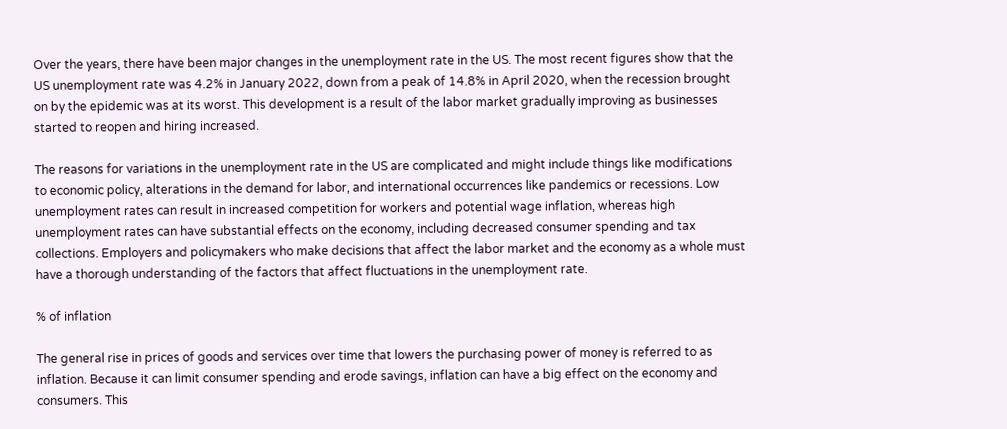Over the years, there have been major changes in the unemployment rate in the US. The most recent figures show that the US unemployment rate was 4.2% in January 2022, down from a peak of 14.8% in April 2020, when the recession brought on by the epidemic was at its worst. This development is a result of the labor market gradually improving as businesses started to reopen and hiring increased.

The reasons for variations in the unemployment rate in the US are complicated and might include things like modifications to economic policy, alterations in the demand for labor, and international occurrences like pandemics or recessions. Low unemployment rates can result in increased competition for workers and potential wage inflation, whereas high unemployment rates can have substantial effects on the economy, including decreased consumer spending and tax collections. Employers and policymakers who make decisions that affect the labor market and the economy as a whole must have a thorough understanding of the factors that affect fluctuations in the unemployment rate.

% of inflation

The general rise in prices of goods and services over time that lowers the purchasing power of money is referred to as inflation. Because it can limit consumer spending and erode savings, inflation can have a big effect on the economy and consumers. This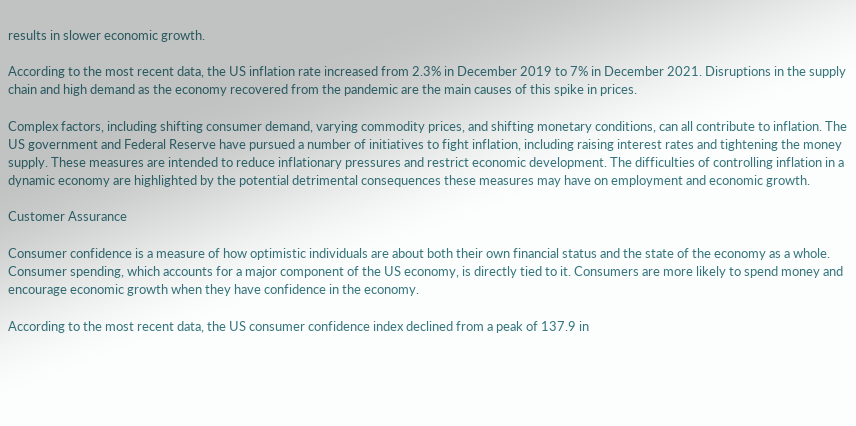results in slower economic growth.

According to the most recent data, the US inflation rate increased from 2.3% in December 2019 to 7% in December 2021. Disruptions in the supply chain and high demand as the economy recovered from the pandemic are the main causes of this spike in prices.

Complex factors, including shifting consumer demand, varying commodity prices, and shifting monetary conditions, can all contribute to inflation. The US government and Federal Reserve have pursued a number of initiatives to fight inflation, including raising interest rates and tightening the money supply. These measures are intended to reduce inflationary pressures and restrict economic development. The difficulties of controlling inflation in a dynamic economy are highlighted by the potential detrimental consequences these measures may have on employment and economic growth.

Customer Assurance

Consumer confidence is a measure of how optimistic individuals are about both their own financial status and the state of the economy as a whole. Consumer spending, which accounts for a major component of the US economy, is directly tied to it. Consumers are more likely to spend money and encourage economic growth when they have confidence in the economy.

According to the most recent data, the US consumer confidence index declined from a peak of 137.9 in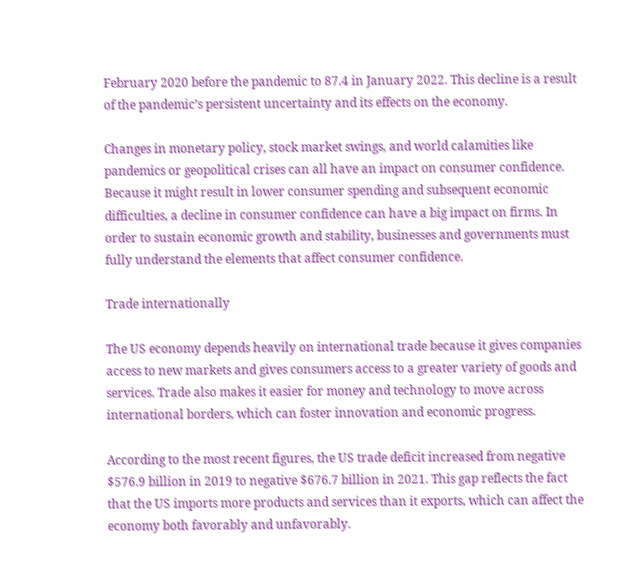February 2020 before the pandemic to 87.4 in January 2022. This decline is a result of the pandemic’s persistent uncertainty and its effects on the economy.

Changes in monetary policy, stock market swings, and world calamities like pandemics or geopolitical crises can all have an impact on consumer confidence. Because it might result in lower consumer spending and subsequent economic difficulties, a decline in consumer confidence can have a big impact on firms. In order to sustain economic growth and stability, businesses and governments must fully understand the elements that affect consumer confidence.

Trade internationally

The US economy depends heavily on international trade because it gives companies access to new markets and gives consumers access to a greater variety of goods and services. Trade also makes it easier for money and technology to move across international borders, which can foster innovation and economic progress.

According to the most recent figures, the US trade deficit increased from negative $576.9 billion in 2019 to negative $676.7 billion in 2021. This gap reflects the fact that the US imports more products and services than it exports, which can affect the economy both favorably and unfavorably.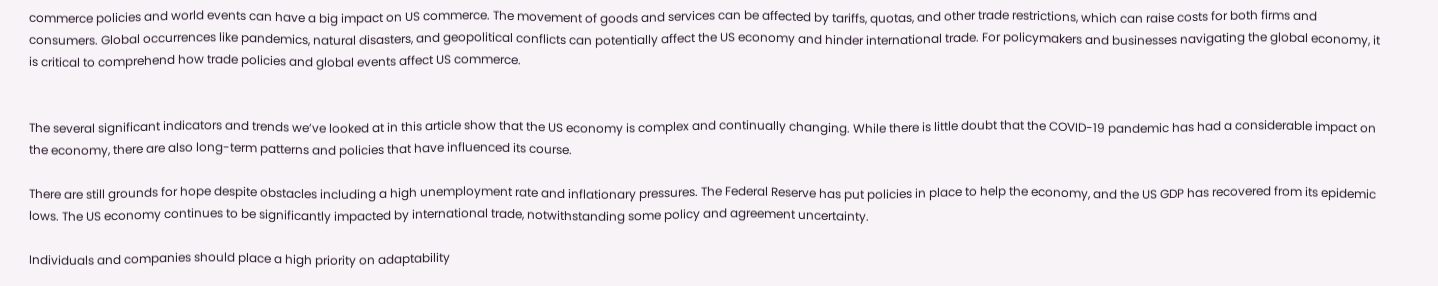commerce policies and world events can have a big impact on US commerce. The movement of goods and services can be affected by tariffs, quotas, and other trade restrictions, which can raise costs for both firms and consumers. Global occurrences like pandemics, natural disasters, and geopolitical conflicts can potentially affect the US economy and hinder international trade. For policymakers and businesses navigating the global economy, it is critical to comprehend how trade policies and global events affect US commerce.


The several significant indicators and trends we’ve looked at in this article show that the US economy is complex and continually changing. While there is little doubt that the COVID-19 pandemic has had a considerable impact on the economy, there are also long-term patterns and policies that have influenced its course.

There are still grounds for hope despite obstacles including a high unemployment rate and inflationary pressures. The Federal Reserve has put policies in place to help the economy, and the US GDP has recovered from its epidemic lows. The US economy continues to be significantly impacted by international trade, notwithstanding some policy and agreement uncertainty.

Individuals and companies should place a high priority on adaptability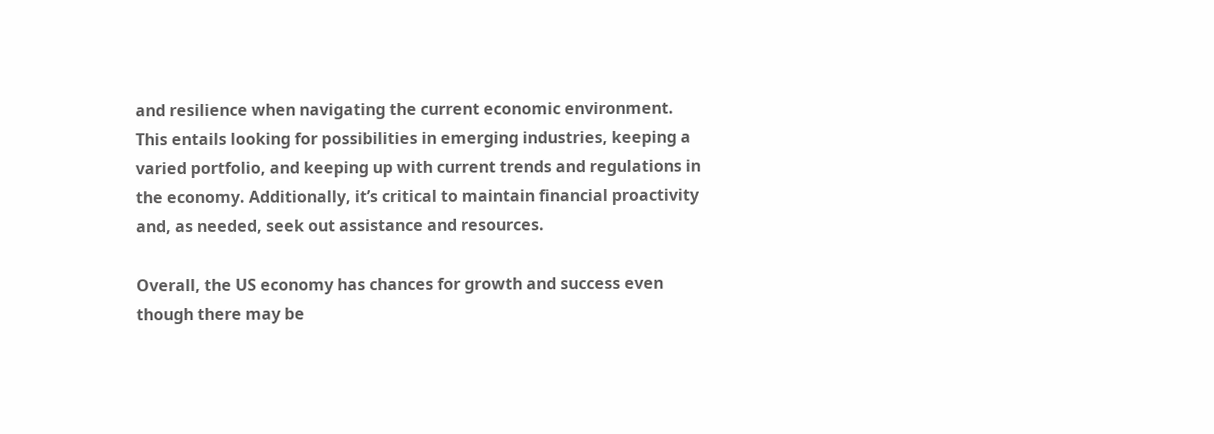and resilience when navigating the current economic environment. This entails looking for possibilities in emerging industries, keeping a varied portfolio, and keeping up with current trends and regulations in the economy. Additionally, it’s critical to maintain financial proactivity and, as needed, seek out assistance and resources.

Overall, the US economy has chances for growth and success even though there may be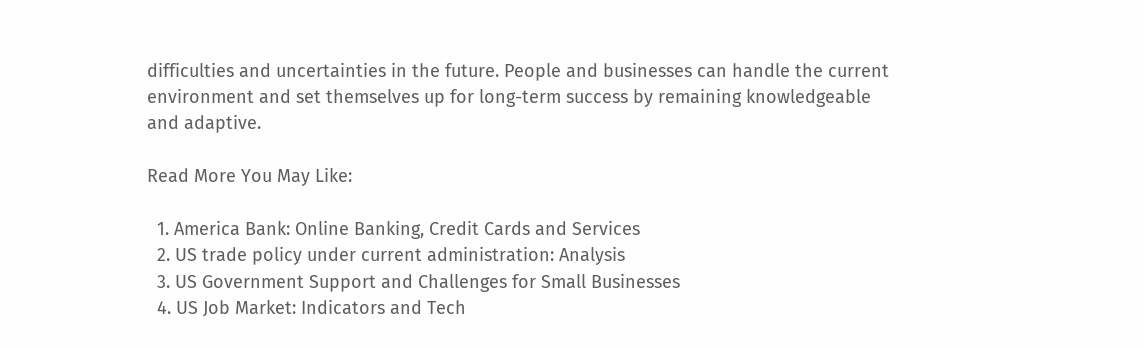difficulties and uncertainties in the future. People and businesses can handle the current environment and set themselves up for long-term success by remaining knowledgeable and adaptive.

Read More You May Like:

  1. America Bank: Online Banking, Credit Cards and Services
  2. US trade policy under current administration: Analysis
  3. US Government Support and Challenges for Small Businesses
  4. US Job Market: Indicators and Tech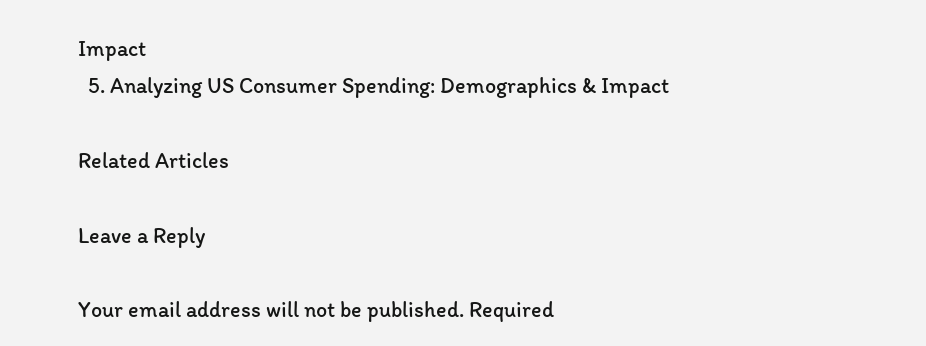Impact
  5. Analyzing US Consumer Spending: Demographics & Impact

Related Articles

Leave a Reply

Your email address will not be published. Required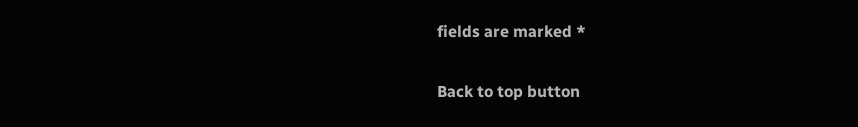fields are marked *

Back to top button